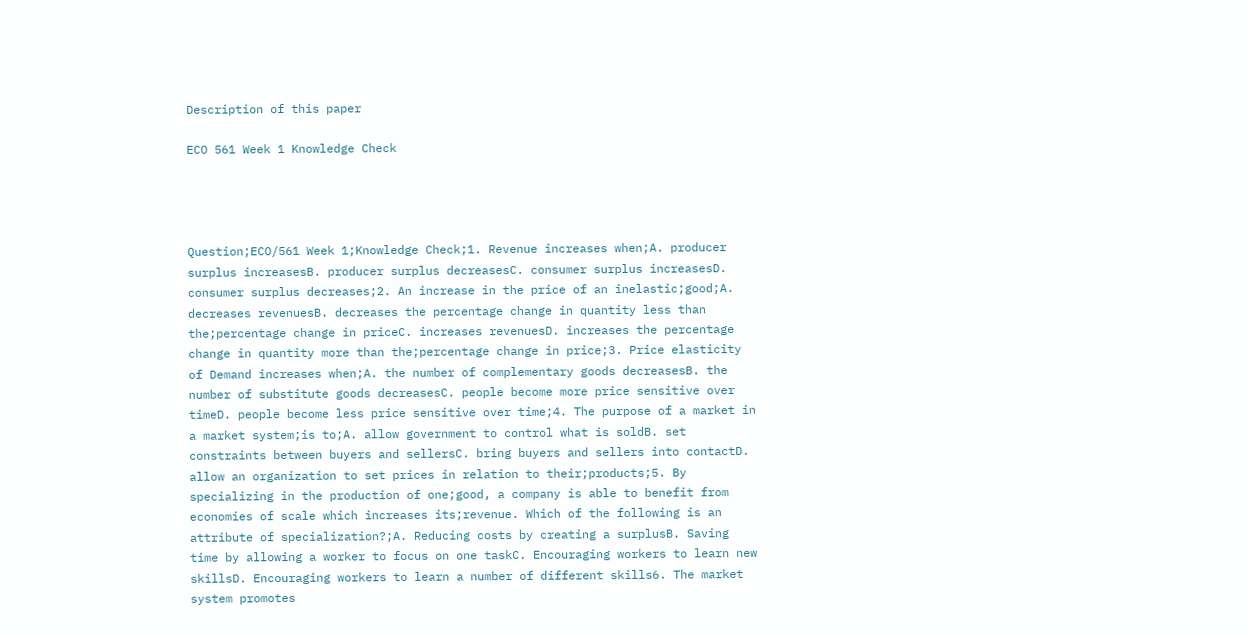Description of this paper

ECO 561 Week 1 Knowledge Check




Question;ECO/561 Week 1;Knowledge Check;1. Revenue increases when;A. producer surplus increasesB. producer surplus decreasesC. consumer surplus increasesD. consumer surplus decreases;2. An increase in the price of an inelastic;good;A. decreases revenuesB. decreases the percentage change in quantity less than the;percentage change in priceC. increases revenuesD. increases the percentage change in quantity more than the;percentage change in price;3. Price elasticity of Demand increases when;A. the number of complementary goods decreasesB. the number of substitute goods decreasesC. people become more price sensitive over timeD. people become less price sensitive over time;4. The purpose of a market in a market system;is to;A. allow government to control what is soldB. set constraints between buyers and sellersC. bring buyers and sellers into contactD. allow an organization to set prices in relation to their;products;5. By specializing in the production of one;good, a company is able to benefit from economies of scale which increases its;revenue. Which of the following is an attribute of specialization?;A. Reducing costs by creating a surplusB. Saving time by allowing a worker to focus on one taskC. Encouraging workers to learn new skillsD. Encouraging workers to learn a number of different skills6. The market system promotes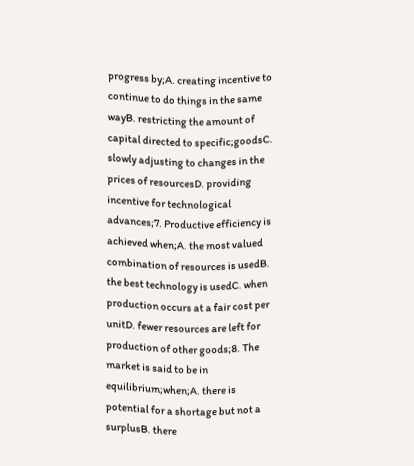progress by;A. creating incentive to continue to do things in the same wayB. restricting the amount of capital directed to specific;goodsC. slowly adjusting to changes in the prices of resourcesD. providing incentive for technological advances;7. Productive efficiency is achieved when;A. the most valued combination of resources is usedB. the best technology is usedC. when production occurs at a fair cost per unitD. fewer resources are left for production of other goods;8. The market is said to be in equilibrium;when;A. there is potential for a shortage but not a surplusB. there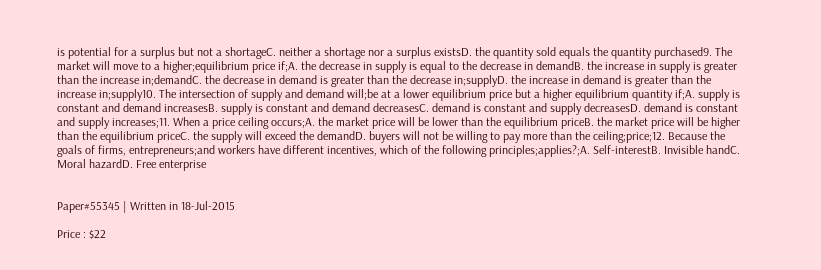is potential for a surplus but not a shortageC. neither a shortage nor a surplus existsD. the quantity sold equals the quantity purchased9. The market will move to a higher;equilibrium price if;A. the decrease in supply is equal to the decrease in demandB. the increase in supply is greater than the increase in;demandC. the decrease in demand is greater than the decrease in;supplyD. the increase in demand is greater than the increase in;supply10. The intersection of supply and demand will;be at a lower equilibrium price but a higher equilibrium quantity if;A. supply is constant and demand increasesB. supply is constant and demand decreasesC. demand is constant and supply decreasesD. demand is constant and supply increases;11. When a price ceiling occurs;A. the market price will be lower than the equilibrium priceB. the market price will be higher than the equilibrium priceC. the supply will exceed the demandD. buyers will not be willing to pay more than the ceiling;price;12. Because the goals of firms, entrepreneurs;and workers have different incentives, which of the following principles;applies?;A. Self-interestB. Invisible handC. Moral hazardD. Free enterprise


Paper#55345 | Written in 18-Jul-2015

Price : $22